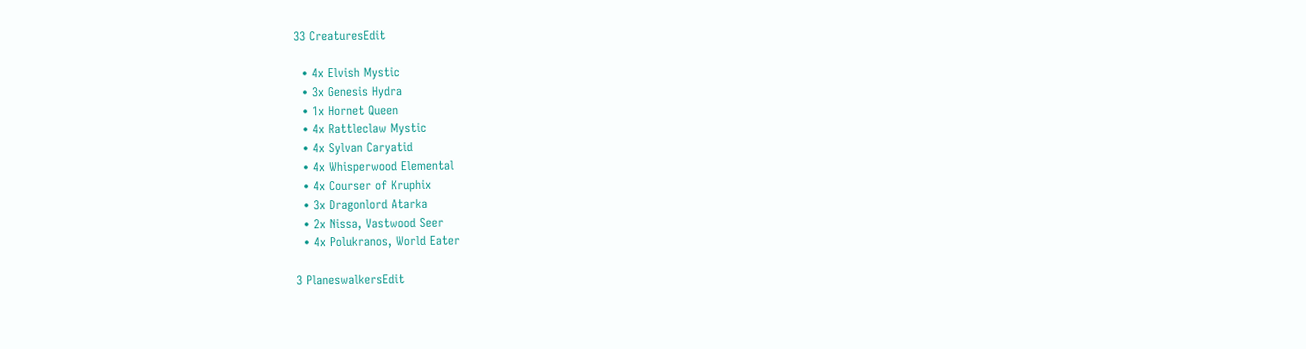33 CreaturesEdit

  • 4x Elvish Mystic
  • 3x Genesis Hydra
  • 1x Hornet Queen
  • 4x Rattleclaw Mystic
  • 4x Sylvan Caryatid
  • 4x Whisperwood Elemental
  • 4x Courser of Kruphix
  • 3x Dragonlord Atarka
  • 2x Nissa, Vastwood Seer
  • 4x Polukranos, World Eater

3 PlaneswalkersEdit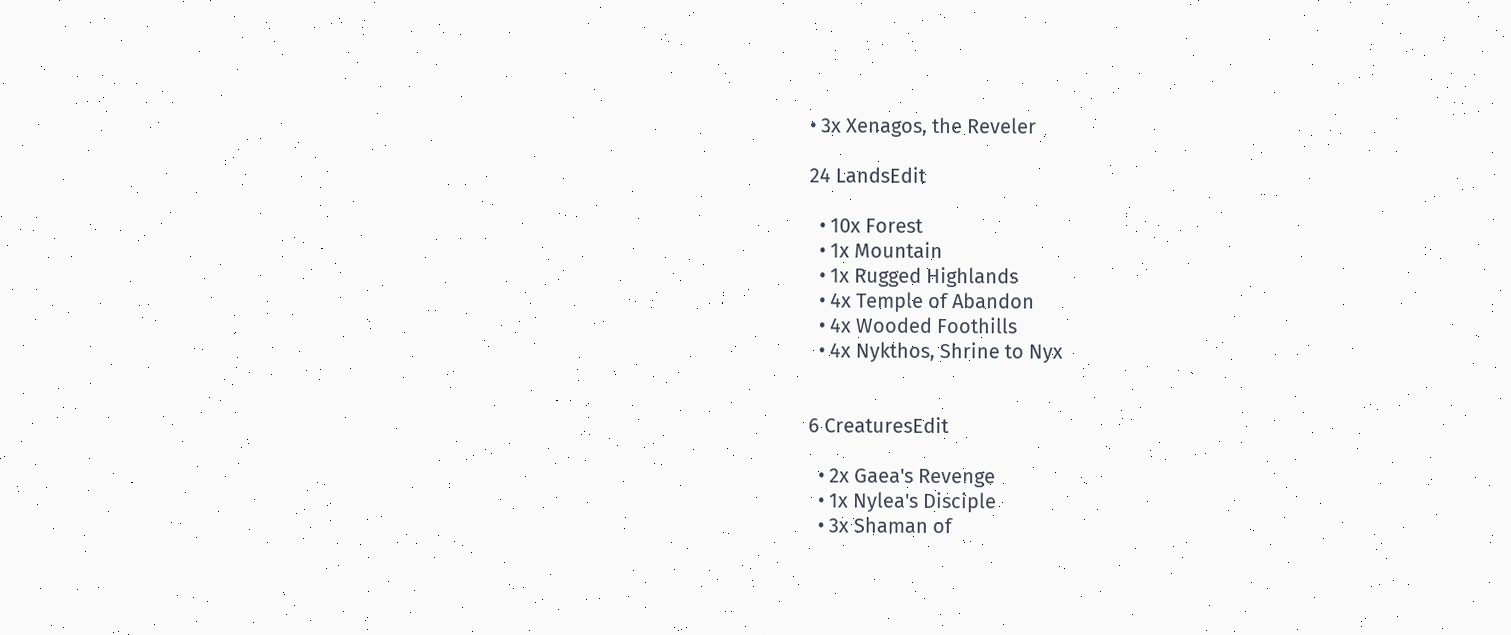• 3x Xenagos, the Reveler

24 LandsEdit

  • 10x Forest
  • 1x Mountain
  • 1x Rugged Highlands
  • 4x Temple of Abandon
  • 4x Wooded Foothills
  • 4x Nykthos, Shrine to Nyx


6 CreaturesEdit

  • 2x Gaea's Revenge
  • 1x Nylea's Disciple
  • 3x Shaman of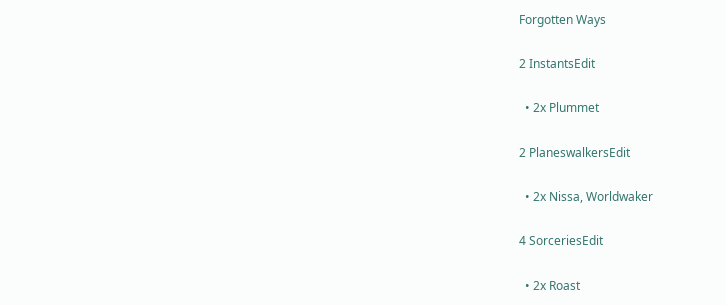Forgotten Ways

2 InstantsEdit

  • 2x Plummet

2 PlaneswalkersEdit

  • 2x Nissa, Worldwaker

4 SorceriesEdit

  • 2x Roast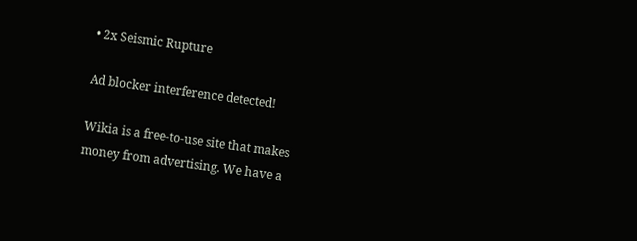• 2x Seismic Rupture

Ad blocker interference detected!

Wikia is a free-to-use site that makes money from advertising. We have a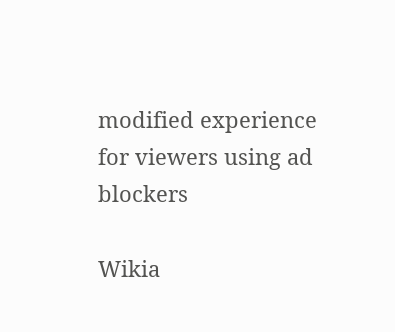modified experience for viewers using ad blockers

Wikia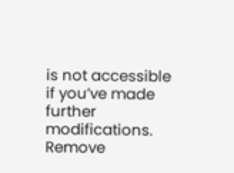is not accessible if you’ve made further modifications. Remove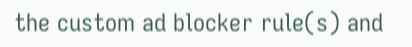the custom ad blocker rule(s) and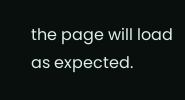the page will load as expected.